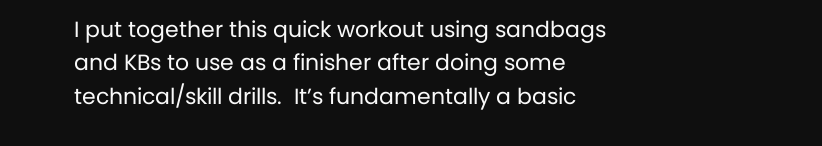I put together this quick workout using sandbags and KBs to use as a finisher after doing some technical/skill drills.  It’s fundamentally a basic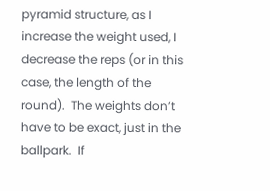pyramid structure, as I increase the weight used, I decrease the reps (or in this case, the length of the round).  The weights don’t have to be exact, just in the ballpark.  If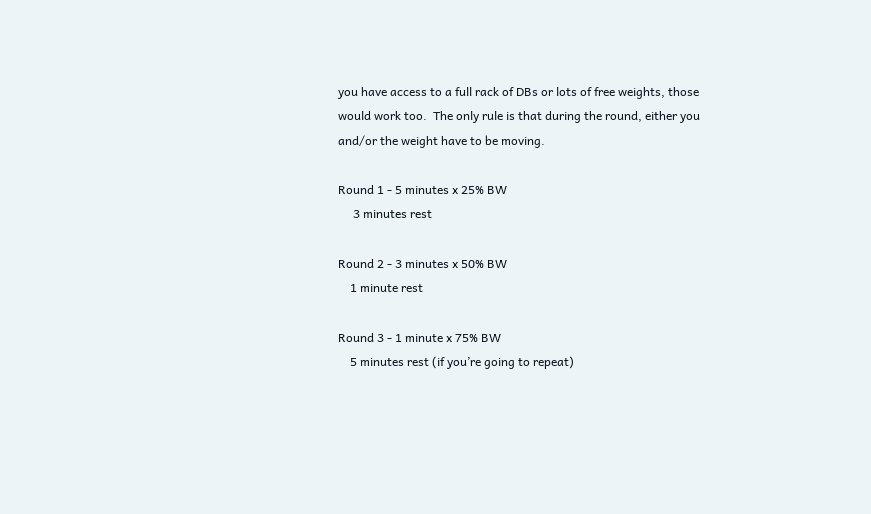you have access to a full rack of DBs or lots of free weights, those would work too.  The only rule is that during the round, either you and/or the weight have to be moving.

Round 1 - 5 minutes x 25% BW
     3 minutes rest

Round 2 - 3 minutes x 50% BW
    1 minute rest

Round 3 - 1 minute x 75% BW
    5 minutes rest (if you’re going to repeat)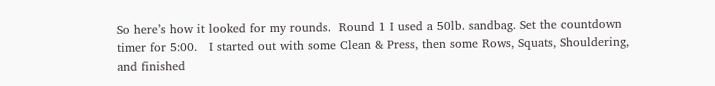So here’s how it looked for my rounds.  Round 1 I used a 50lb. sandbag. Set the countdown timer for 5:00.   I started out with some Clean & Press, then some Rows, Squats, Shouldering, and finished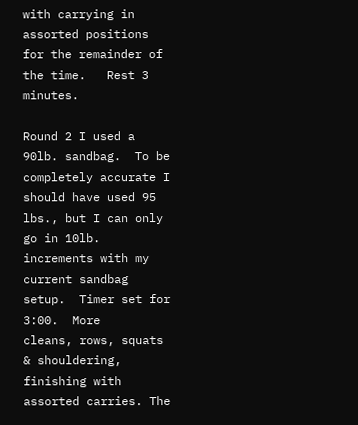with carrying in assorted positions for the remainder of the time.   Rest 3 minutes.

Round 2 I used a 90lb. sandbag.  To be completely accurate I should have used 95 lbs., but I can only go in 10lb. increments with my current sandbag setup.  Timer set for 3:00.  More
cleans, rows, squats & shouldering, finishing with assorted carries. The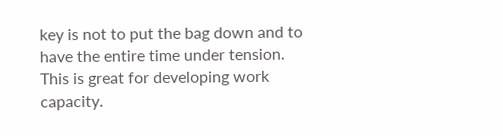key is not to put the bag down and to have the entire time under tension.  This is great for developing work
capacity.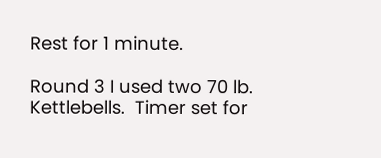Rest for 1 minute.

Round 3 I used two 70 lb. Kettlebells.  Timer set for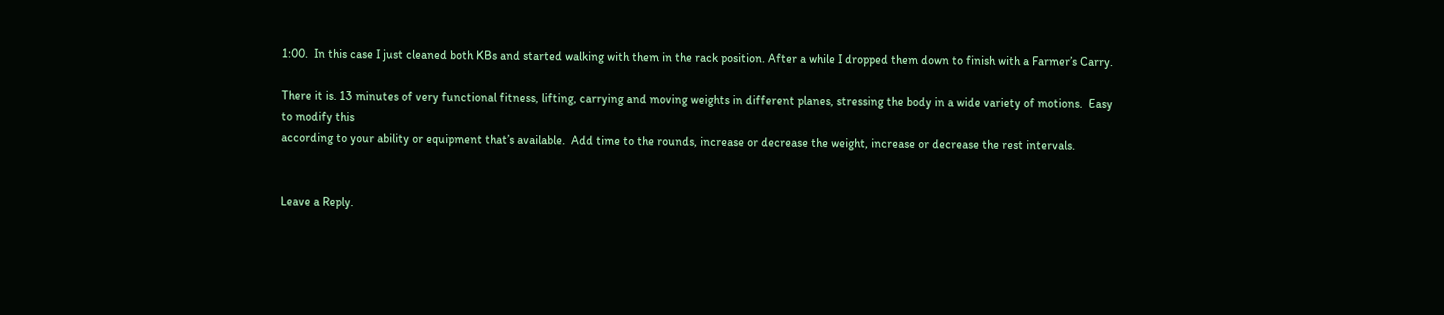1:00.  In this case I just cleaned both KBs and started walking with them in the rack position. After a while I dropped them down to finish with a Farmer’s Carry.

There it is. 13 minutes of very functional fitness, lifting, carrying and moving weights in different planes, stressing the body in a wide variety of motions.  Easy to modify this
according to your ability or equipment that’s available.  Add time to the rounds, increase or decrease the weight, increase or decrease the rest intervals.


Leave a Reply.